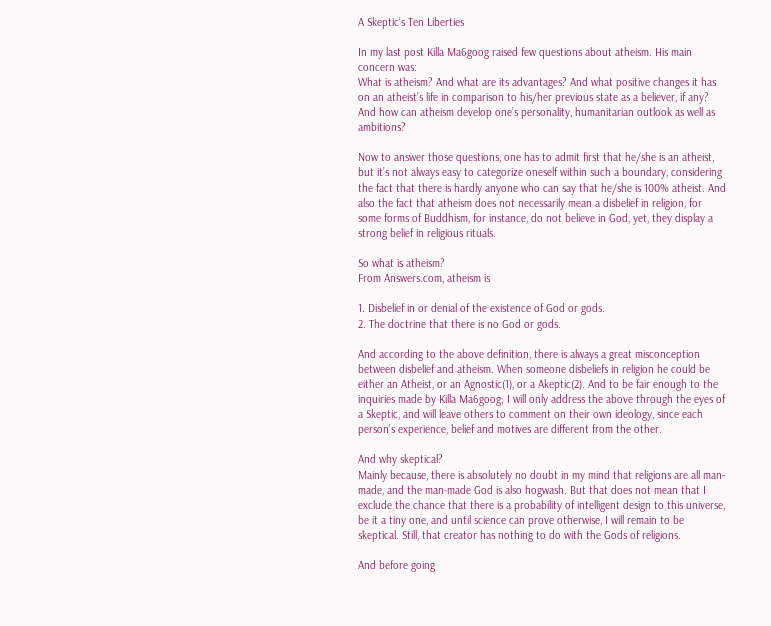A Skeptic’s Ten Liberties

In my last post Killa Ma6goog raised few questions about atheism. His main concern was:
What is atheism? And what are its advantages? And what positive changes it has on an atheist’s life in comparison to his/her previous state as a believer, if any? And how can atheism develop one’s personality, humanitarian outlook as well as ambitions?

Now to answer those questions, one has to admit first that he/she is an atheist, but it’s not always easy to categorize oneself within such a boundary, considering the fact that there is hardly anyone who can say that he/she is 100% atheist. And also the fact that atheism does not necessarily mean a disbelief in religion, for some forms of Buddhism, for instance, do not believe in God, yet, they display a strong belief in religious rituals.

So what is atheism?
From Answers.com, atheism is

1. Disbelief in or denial of the existence of God or gods.
2. The doctrine that there is no God or gods.

And according to the above definition, there is always a great misconception between disbelief and atheism. When someone disbeliefs in religion he could be either an Atheist, or an Agnostic(1), or a Akeptic(2). And to be fair enough to the inquiries made by Killa Ma6goog; I will only address the above through the eyes of a Skeptic, and will leave others to comment on their own ideology, since each person’s experience, belief and motives are different from the other.

And why skeptical?
Mainly because, there is absolutely no doubt in my mind that religions are all man-made, and the man-made God is also hogwash. But that does not mean that I exclude the chance that there is a probability of intelligent design to this universe, be it a tiny one, and until science can prove otherwise, I will remain to be skeptical. Still, that creator has nothing to do with the Gods of religions.

And before going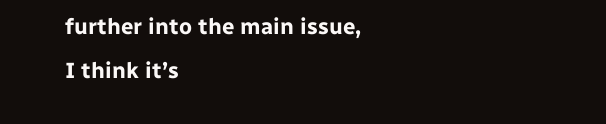further into the main issue, I think it’s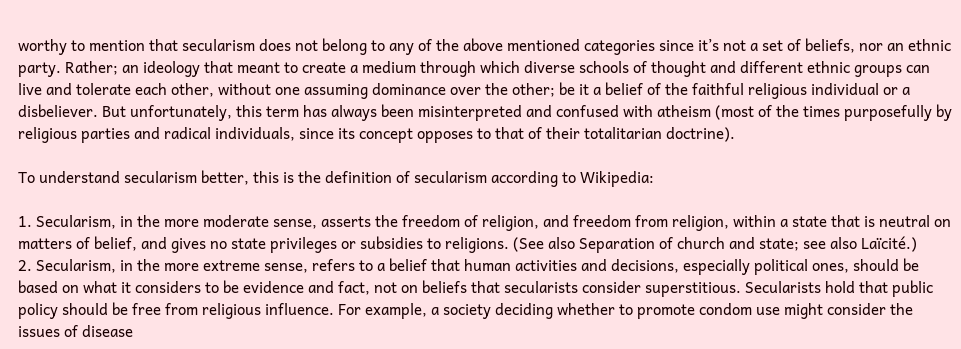worthy to mention that secularism does not belong to any of the above mentioned categories since it’s not a set of beliefs, nor an ethnic party. Rather; an ideology that meant to create a medium through which diverse schools of thought and different ethnic groups can live and tolerate each other, without one assuming dominance over the other; be it a belief of the faithful religious individual or a disbeliever. But unfortunately, this term has always been misinterpreted and confused with atheism (most of the times purposefully by religious parties and radical individuals, since its concept opposes to that of their totalitarian doctrine).

To understand secularism better, this is the definition of secularism according to Wikipedia:

1. Secularism, in the more moderate sense, asserts the freedom of religion, and freedom from religion, within a state that is neutral on matters of belief, and gives no state privileges or subsidies to religions. (See also Separation of church and state; see also Laïcité.)
2. Secularism, in the more extreme sense, refers to a belief that human activities and decisions, especially political ones, should be based on what it considers to be evidence and fact, not on beliefs that secularists consider superstitious. Secularists hold that public policy should be free from religious influence. For example, a society deciding whether to promote condom use might consider the issues of disease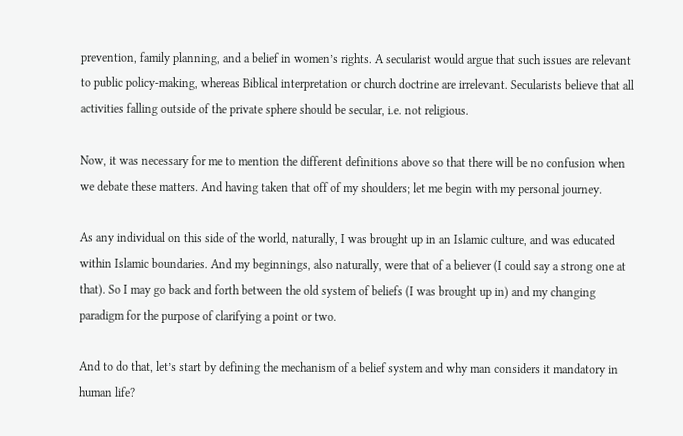prevention, family planning, and a belief in women’s rights. A secularist would argue that such issues are relevant to public policy-making, whereas Biblical interpretation or church doctrine are irrelevant. Secularists believe that all activities falling outside of the private sphere should be secular, i.e. not religious.

Now, it was necessary for me to mention the different definitions above so that there will be no confusion when we debate these matters. And having taken that off of my shoulders; let me begin with my personal journey.

As any individual on this side of the world, naturally, I was brought up in an Islamic culture, and was educated within Islamic boundaries. And my beginnings, also naturally, were that of a believer (I could say a strong one at that). So I may go back and forth between the old system of beliefs (I was brought up in) and my changing paradigm for the purpose of clarifying a point or two.

And to do that, let’s start by defining the mechanism of a belief system and why man considers it mandatory in human life?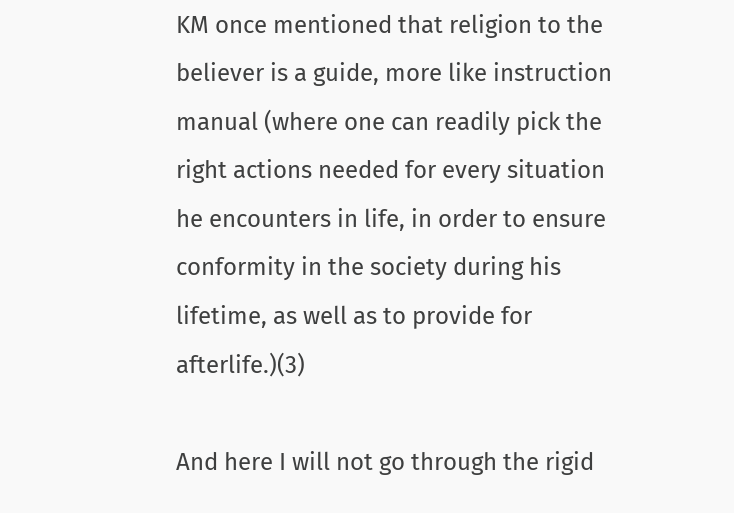KM once mentioned that religion to the believer is a guide, more like instruction manual (where one can readily pick the right actions needed for every situation he encounters in life, in order to ensure conformity in the society during his lifetime, as well as to provide for afterlife.)(3)

And here I will not go through the rigid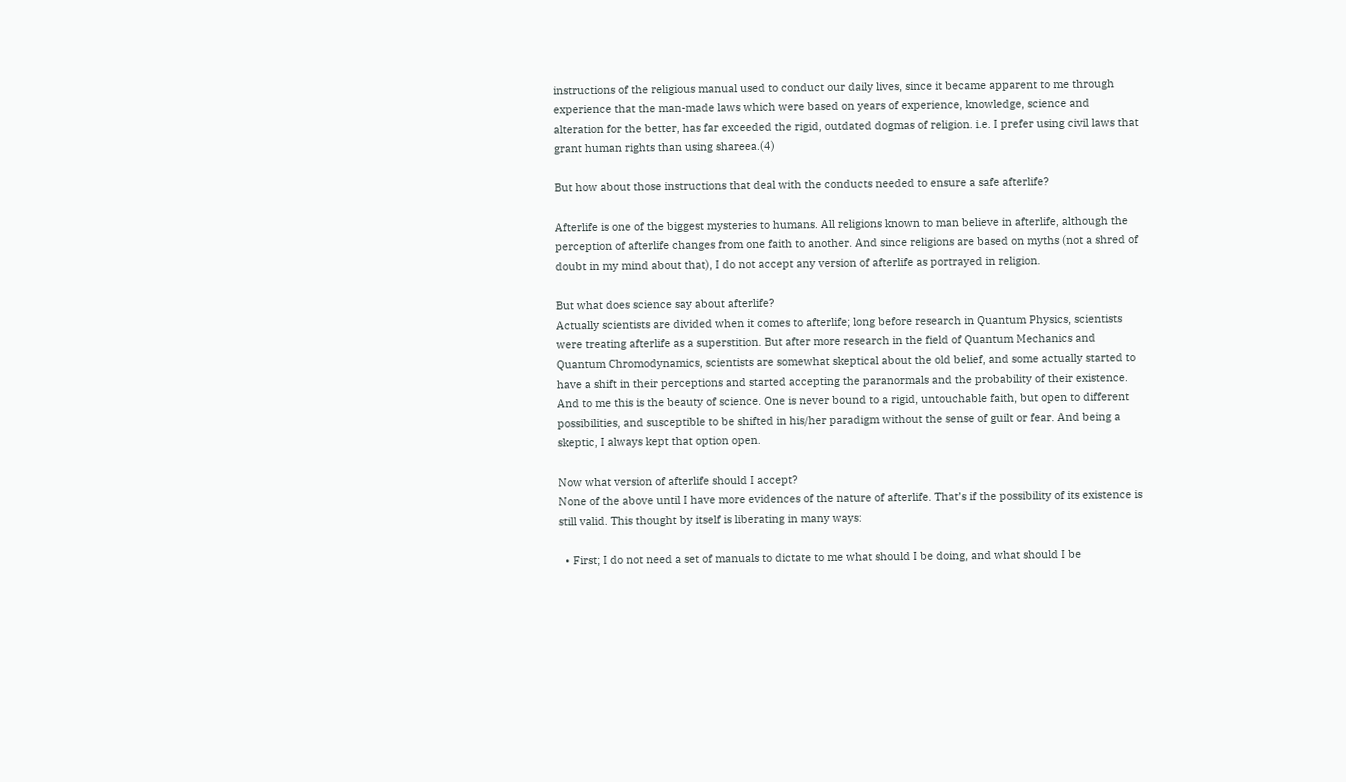instructions of the religious manual used to conduct our daily lives, since it became apparent to me through experience that the man-made laws which were based on years of experience, knowledge, science and alteration for the better, has far exceeded the rigid, outdated dogmas of religion. i.e. I prefer using civil laws that grant human rights than using shareea.(4)

But how about those instructions that deal with the conducts needed to ensure a safe afterlife?

Afterlife is one of the biggest mysteries to humans. All religions known to man believe in afterlife, although the perception of afterlife changes from one faith to another. And since religions are based on myths (not a shred of doubt in my mind about that), I do not accept any version of afterlife as portrayed in religion.

But what does science say about afterlife?
Actually scientists are divided when it comes to afterlife; long before research in Quantum Physics, scientists were treating afterlife as a superstition. But after more research in the field of Quantum Mechanics and Quantum Chromodynamics, scientists are somewhat skeptical about the old belief, and some actually started to have a shift in their perceptions and started accepting the paranormals and the probability of their existence. And to me this is the beauty of science. One is never bound to a rigid, untouchable faith, but open to different possibilities, and susceptible to be shifted in his/her paradigm without the sense of guilt or fear. And being a skeptic, I always kept that option open.

Now what version of afterlife should I accept?
None of the above until I have more evidences of the nature of afterlife. That’s if the possibility of its existence is still valid. This thought by itself is liberating in many ways:

  • First; I do not need a set of manuals to dictate to me what should I be doing, and what should I be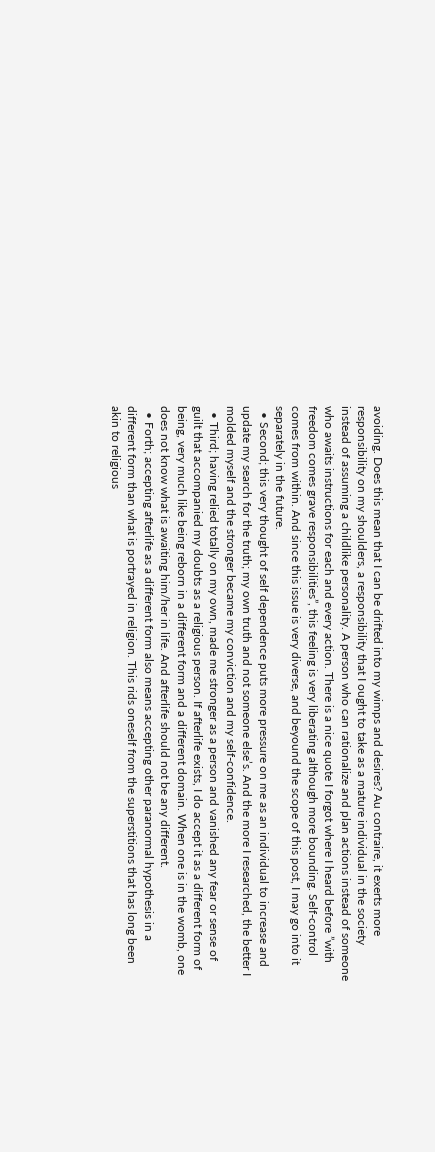avoiding. Does this mean that I can be drifted into my wimps and desires? Au contraire, it exerts more responsibility on my shoulders, a responsibility that I ought to take as a mature individual in the society instead of assuming a childlike personality. A person who can rationalize and plan actions instead of someone who awaits instructions for each and every action. There is a nice quote I forgot where I heard before ”with freedom comes grave responsibilities”, this feeling is very liberating although more bounding. Self-control comes from within. And since this issue is very diverse, and beyound the scope of this post, I may go into it separately in the future.
  • Second; this very thought of self dependence puts more pressure on me as an individual to increase and update my search for the truth; my own truth and not someone else’s. And the more I researched, the better I molded myself and the stronger became my conviction and my self-confidence.
  • Third; having relied totally on my own, made me stronger as a person and vanished any fear or sense of guilt that accompanied my doubts as a religious person. If afterlife exists, I do accept it as a different form of being, very much like being reborn in a different form and a different domain. When one is in the womb, one does not know what is awaiting him/her in life. And afterlife should not be any different.
  • Forth; accepting afterlife as a different form also means accepting other paranormal hypothesis in a different form than what is portrayed in religion. This rids oneself from the superstitions that has long been akin to religious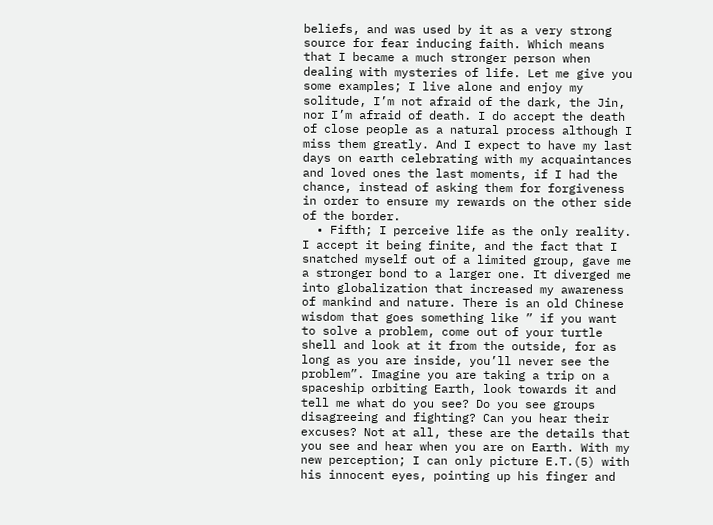beliefs, and was used by it as a very strong source for fear inducing faith. Which means that I became a much stronger person when dealing with mysteries of life. Let me give you some examples; I live alone and enjoy my solitude, I’m not afraid of the dark, the Jin, nor I’m afraid of death. I do accept the death of close people as a natural process although I miss them greatly. And I expect to have my last days on earth celebrating with my acquaintances and loved ones the last moments, if I had the chance, instead of asking them for forgiveness in order to ensure my rewards on the other side of the border.
  • Fifth; I perceive life as the only reality. I accept it being finite, and the fact that I snatched myself out of a limited group, gave me a stronger bond to a larger one. It diverged me into globalization that increased my awareness of mankind and nature. There is an old Chinese wisdom that goes something like ” if you want to solve a problem, come out of your turtle shell and look at it from the outside, for as long as you are inside, you’ll never see the problem”. Imagine you are taking a trip on a spaceship orbiting Earth, look towards it and tell me what do you see? Do you see groups disagreeing and fighting? Can you hear their excuses? Not at all, these are the details that you see and hear when you are on Earth. With my new perception; I can only picture E.T.(5) with his innocent eyes, pointing up his finger and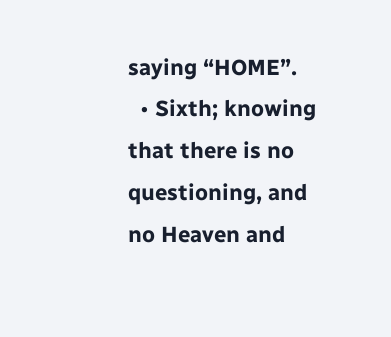saying “HOME”.
  • Sixth; knowing that there is no questioning, and no Heaven and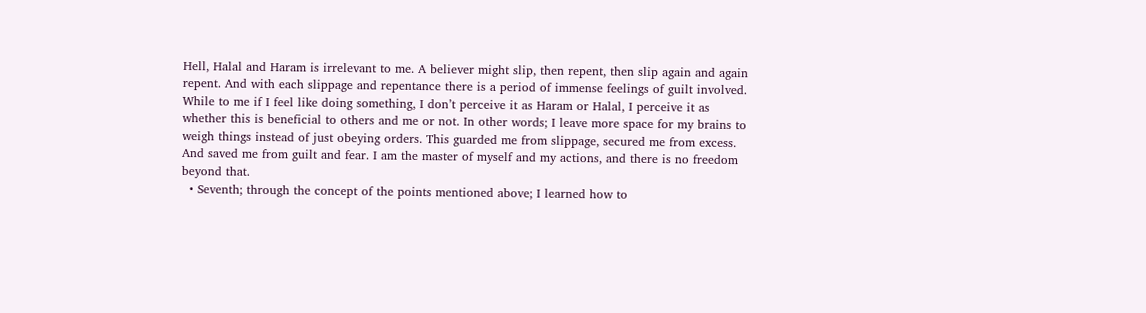Hell, Halal and Haram is irrelevant to me. A believer might slip, then repent, then slip again and again repent. And with each slippage and repentance there is a period of immense feelings of guilt involved. While to me if I feel like doing something, I don’t perceive it as Haram or Halal, I perceive it as whether this is beneficial to others and me or not. In other words; I leave more space for my brains to weigh things instead of just obeying orders. This guarded me from slippage, secured me from excess. And saved me from guilt and fear. I am the master of myself and my actions, and there is no freedom beyond that.
  • Seventh; through the concept of the points mentioned above; I learned how to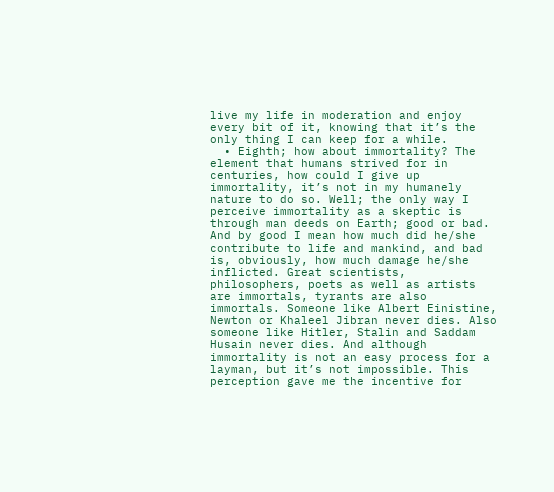live my life in moderation and enjoy every bit of it, knowing that it’s the only thing I can keep for a while.
  • Eighth; how about immortality? The element that humans strived for in centuries, how could I give up immortality, it’s not in my humanely nature to do so. Well; the only way I perceive immortality as a skeptic is through man deeds on Earth; good or bad. And by good I mean how much did he/she contribute to life and mankind, and bad is, obviously, how much damage he/she inflicted. Great scientists, philosophers, poets as well as artists are immortals, tyrants are also immortals. Someone like Albert Einistine, Newton or Khaleel Jibran never dies. Also someone like Hitler, Stalin and Saddam Husain never dies. And although immortality is not an easy process for a layman, but it’s not impossible. This perception gave me the incentive for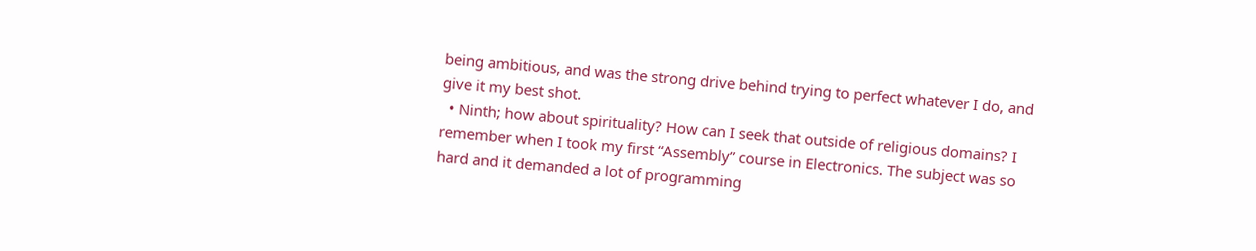being ambitious, and was the strong drive behind trying to perfect whatever I do, and give it my best shot.
  • Ninth; how about spirituality? How can I seek that outside of religious domains? I remember when I took my first “Assembly” course in Electronics. The subject was so hard and it demanded a lot of programming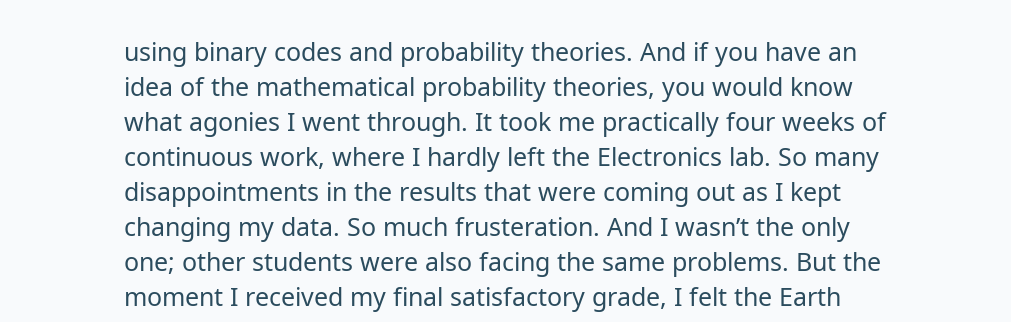using binary codes and probability theories. And if you have an idea of the mathematical probability theories, you would know what agonies I went through. It took me practically four weeks of continuous work, where I hardly left the Electronics lab. So many disappointments in the results that were coming out as I kept changing my data. So much frusteration. And I wasn’t the only one; other students were also facing the same problems. But the moment I received my final satisfactory grade, I felt the Earth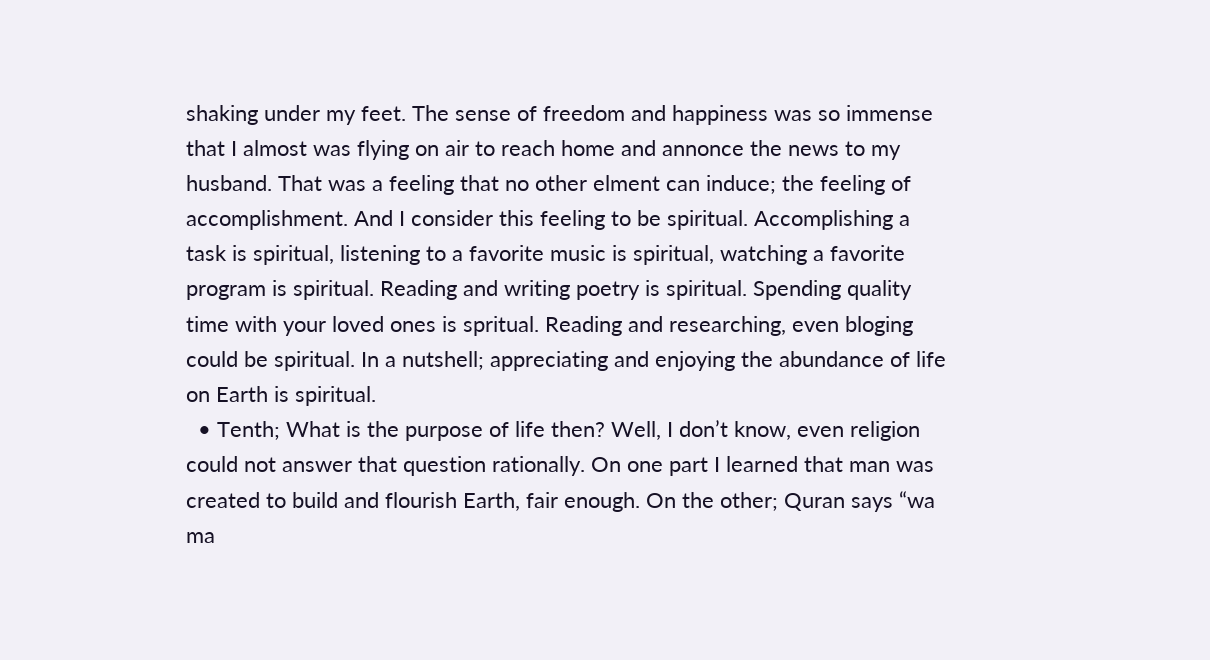shaking under my feet. The sense of freedom and happiness was so immense that I almost was flying on air to reach home and annonce the news to my husband. That was a feeling that no other elment can induce; the feeling of accomplishment. And I consider this feeling to be spiritual. Accomplishing a task is spiritual, listening to a favorite music is spiritual, watching a favorite program is spiritual. Reading and writing poetry is spiritual. Spending quality time with your loved ones is spritual. Reading and researching, even bloging could be spiritual. In a nutshell; appreciating and enjoying the abundance of life on Earth is spiritual.
  • Tenth; What is the purpose of life then? Well, I don’t know, even religion could not answer that question rationally. On one part I learned that man was created to build and flourish Earth, fair enough. On the other; Quran says “wa ma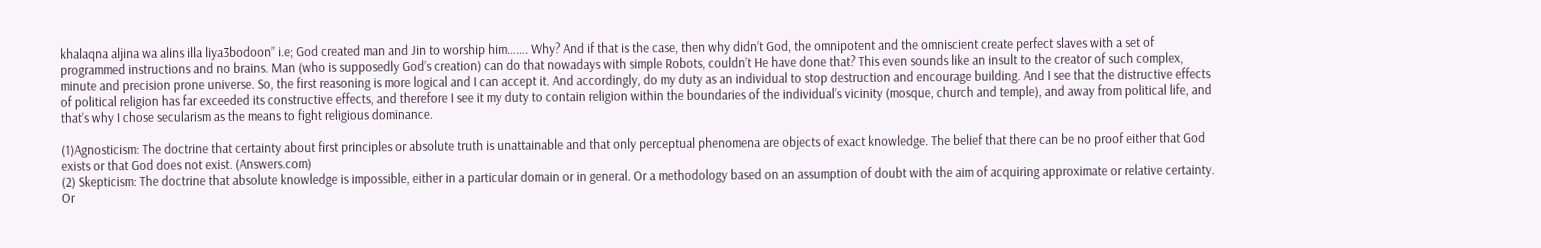khalaqna aljina wa alins illa liya3bodoon” i.e; God created man and Jin to worship him……. Why? And if that is the case, then why didn’t God, the omnipotent and the omniscient create perfect slaves with a set of programmed instructions and no brains. Man (who is supposedly God’s creation) can do that nowadays with simple Robots, couldn’t He have done that? This even sounds like an insult to the creator of such complex, minute and precision prone universe. So, the first reasoning is more logical and I can accept it. And accordingly, do my duty as an individual to stop destruction and encourage building. And I see that the distructive effects of political religion has far exceeded its constructive effects, and therefore I see it my duty to contain religion within the boundaries of the individual’s vicinity (mosque, church and temple), and away from political life, and that’s why I chose secularism as the means to fight religious dominance.

(1)Agnosticism: The doctrine that certainty about first principles or absolute truth is unattainable and that only perceptual phenomena are objects of exact knowledge. The belief that there can be no proof either that God exists or that God does not exist. (Answers.com)
(2) Skepticism: The doctrine that absolute knowledge is impossible, either in a particular domain or in general. Or a methodology based on an assumption of doubt with the aim of acquiring approximate or relative certainty. Or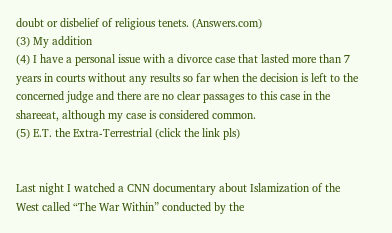doubt or disbelief of religious tenets. (Answers.com)
(3) My addition
(4) I have a personal issue with a divorce case that lasted more than 7 years in courts without any results so far when the decision is left to the concerned judge and there are no clear passages to this case in the shareeat, although my case is considered common.
(5) E.T. the Extra-Terrestrial (click the link pls)


Last night I watched a CNN documentary about Islamization of the West called “The War Within” conducted by the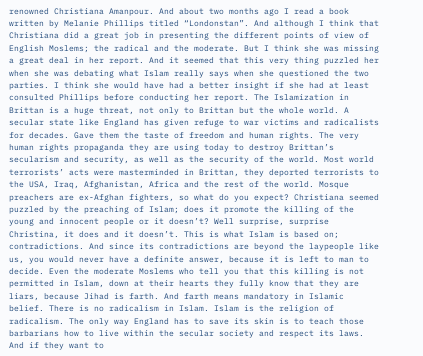renowned Christiana Amanpour. And about two months ago I read a book written by Melanie Phillips titled “Londonstan”. And although I think that Christiana did a great job in presenting the different points of view of English Moslems; the radical and the moderate. But I think she was missing a great deal in her report. And it seemed that this very thing puzzled her when she was debating what Islam really says when she questioned the two parties. I think she would have had a better insight if she had at least consulted Phillips before conducting her report. The Islamization in Brittan is a huge threat, not only to Brittan but the whole world. A secular state like England has given refuge to war victims and radicalists for decades. Gave them the taste of freedom and human rights. The very human rights propaganda they are using today to destroy Brittan’s secularism and security, as well as the security of the world. Most world terrorists’ acts were masterminded in Brittan, they deported terrorists to the USA, Iraq, Afghanistan, Africa and the rest of the world. Mosque preachers are ex-Afghan fighters, so what do you expect? Christiana seemed puzzled by the preaching of Islam; does it promote the killing of the young and innocent people or it doesn’t? Well surprise, surprise Christina, it does and it doesn’t. This is what Islam is based on; contradictions. And since its contradictions are beyond the laypeople like us, you would never have a definite answer, because it is left to man to decide. Even the moderate Moslems who tell you that this killing is not permitted in Islam, down at their hearts they fully know that they are liars, because Jihad is farth. And farth means mandatory in Islamic belief. There is no radicalism in Islam. Islam is the religion of radicalism. The only way England has to save its skin is to teach those barbarians how to live within the secular society and respect its laws. And if they want to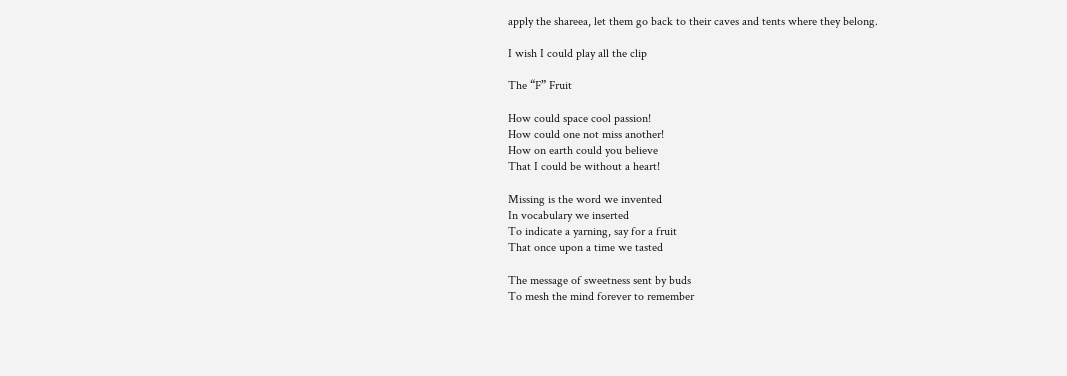apply the shareea, let them go back to their caves and tents where they belong.

I wish I could play all the clip

The “F” Fruit

How could space cool passion!
How could one not miss another!
How on earth could you believe
That I could be without a heart!

Missing is the word we invented
In vocabulary we inserted
To indicate a yarning, say for a fruit
That once upon a time we tasted

The message of sweetness sent by buds
To mesh the mind forever to remember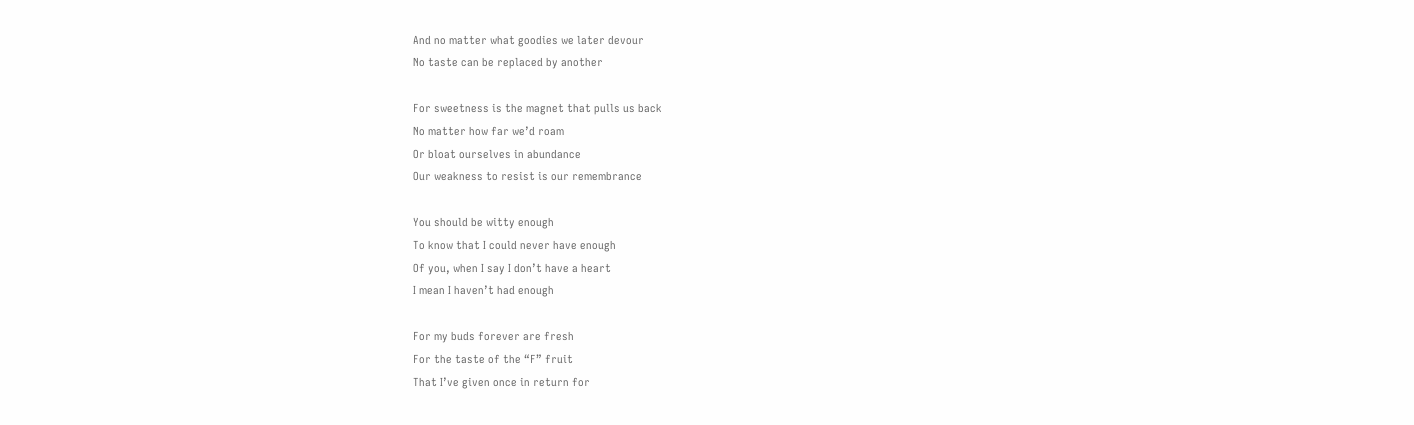And no matter what goodies we later devour
No taste can be replaced by another

For sweetness is the magnet that pulls us back
No matter how far we’d roam
Or bloat ourselves in abundance
Our weakness to resist is our remembrance

You should be witty enough
To know that I could never have enough
Of you, when I say I don’t have a heart
I mean I haven’t had enough

For my buds forever are fresh
For the taste of the “F” fruit
That I’ve given once in return for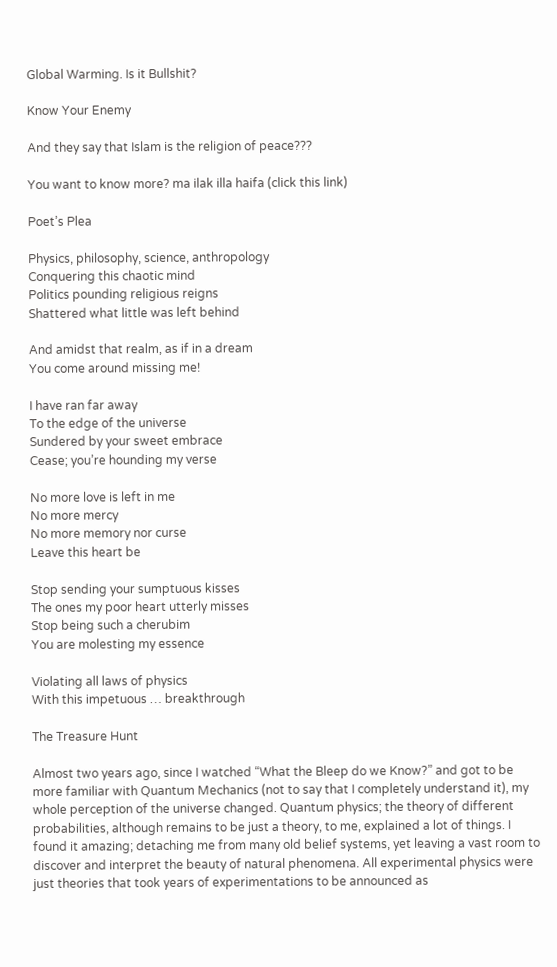Global Warming. Is it Bullshit?

Know Your Enemy

And they say that Islam is the religion of peace???

You want to know more? ma ilak illa haifa (click this link)

Poet’s Plea

Physics, philosophy, science, anthropology
Conquering this chaotic mind
Politics pounding religious reigns
Shattered what little was left behind

And amidst that realm, as if in a dream
You come around missing me!

I have ran far away
To the edge of the universe
Sundered by your sweet embrace
Cease; you’re hounding my verse

No more love is left in me
No more mercy
No more memory nor curse
Leave this heart be

Stop sending your sumptuous kisses
The ones my poor heart utterly misses
Stop being such a cherubim
You are molesting my essence

Violating all laws of physics
With this impetuous … breakthrough

The Treasure Hunt

Almost two years ago, since I watched “What the Bleep do we Know?” and got to be more familiar with Quantum Mechanics (not to say that I completely understand it), my whole perception of the universe changed. Quantum physics; the theory of different probabilities, although remains to be just a theory, to me, explained a lot of things. I found it amazing; detaching me from many old belief systems, yet leaving a vast room to discover and interpret the beauty of natural phenomena. All experimental physics were just theories that took years of experimentations to be announced as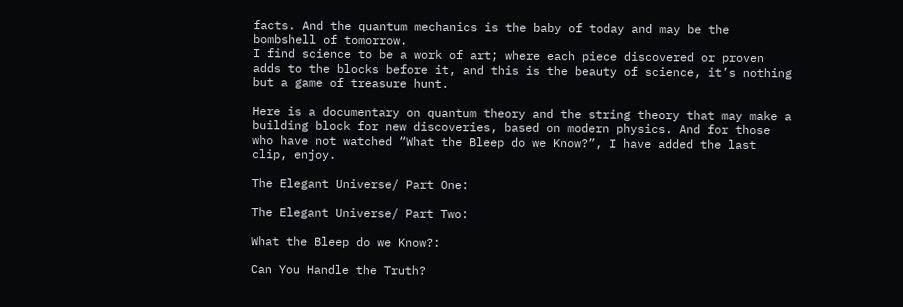facts. And the quantum mechanics is the baby of today and may be the bombshell of tomorrow.
I find science to be a work of art; where each piece discovered or proven adds to the blocks before it, and this is the beauty of science, it’s nothing but a game of treasure hunt.

Here is a documentary on quantum theory and the string theory that may make a building block for new discoveries, based on modern physics. And for those who have not watched “What the Bleep do we Know?”, I have added the last clip, enjoy.

The Elegant Universe/ Part One:

The Elegant Universe/ Part Two:

What the Bleep do we Know?:

Can You Handle the Truth?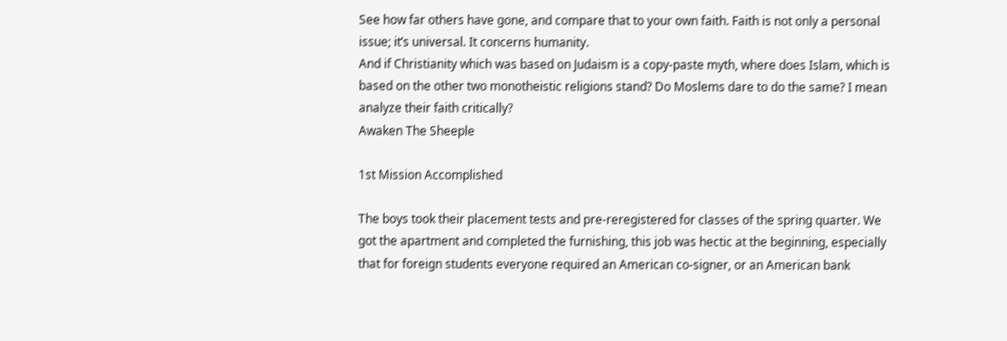See how far others have gone, and compare that to your own faith. Faith is not only a personal issue; it’s universal. It concerns humanity.
And if Christianity which was based on Judaism is a copy-paste myth, where does Islam, which is based on the other two monotheistic religions stand? Do Moslems dare to do the same? I mean analyze their faith critically?
Awaken The Sheeple

1st Mission Accomplished

The boys took their placement tests and pre-reregistered for classes of the spring quarter. We got the apartment and completed the furnishing, this job was hectic at the beginning, especially that for foreign students everyone required an American co-signer, or an American bank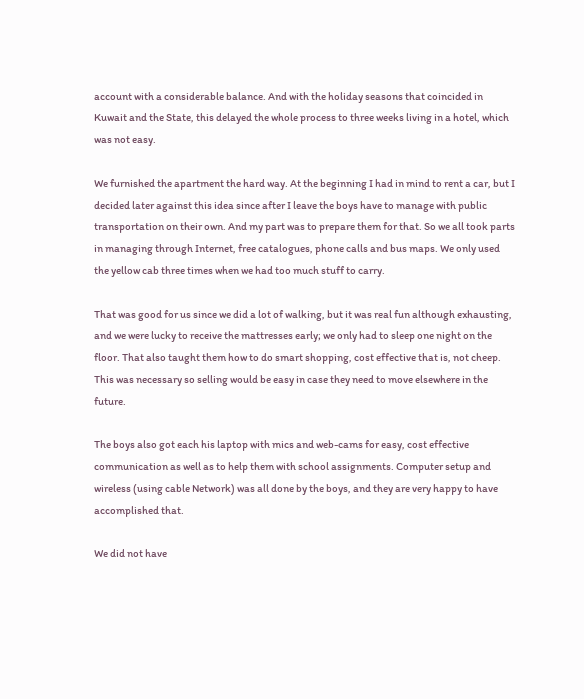account with a considerable balance. And with the holiday seasons that coincided in Kuwait and the State, this delayed the whole process to three weeks living in a hotel, which was not easy.

We furnished the apartment the hard way. At the beginning I had in mind to rent a car, but I decided later against this idea since after I leave the boys have to manage with public transportation on their own. And my part was to prepare them for that. So we all took parts in managing through Internet, free catalogues, phone calls and bus maps. We only used the yellow cab three times when we had too much stuff to carry.

That was good for us since we did a lot of walking, but it was real fun although exhausting, and we were lucky to receive the mattresses early; we only had to sleep one night on the floor. That also taught them how to do smart shopping, cost effective that is, not cheep. This was necessary so selling would be easy in case they need to move elsewhere in the future.

The boys also got each his laptop with mics and web-cams for easy, cost effective communication as well as to help them with school assignments. Computer setup and wireless (using cable Network) was all done by the boys, and they are very happy to have accomplished that.

We did not have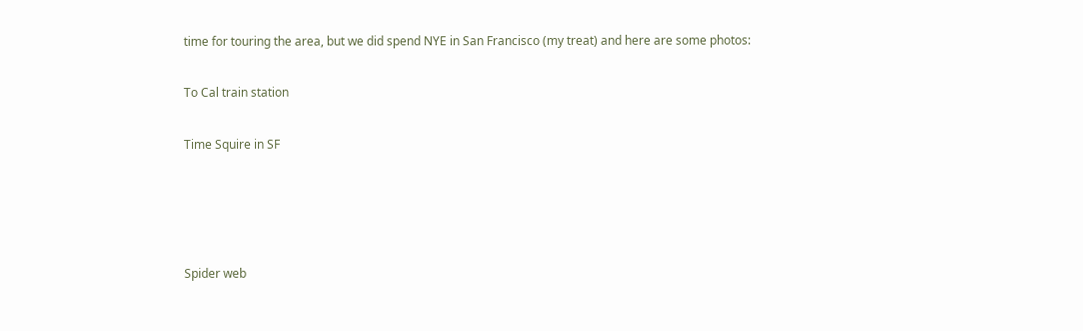time for touring the area, but we did spend NYE in San Francisco (my treat) and here are some photos:

To Cal train station

Time Squire in SF




Spider web